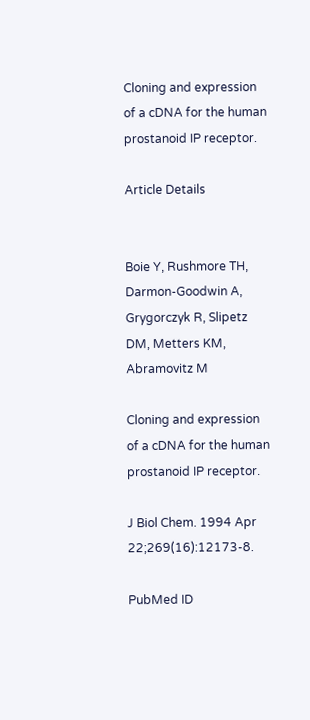Cloning and expression of a cDNA for the human prostanoid IP receptor.

Article Details


Boie Y, Rushmore TH, Darmon-Goodwin A, Grygorczyk R, Slipetz DM, Metters KM, Abramovitz M

Cloning and expression of a cDNA for the human prostanoid IP receptor.

J Biol Chem. 1994 Apr 22;269(16):12173-8.

PubMed ID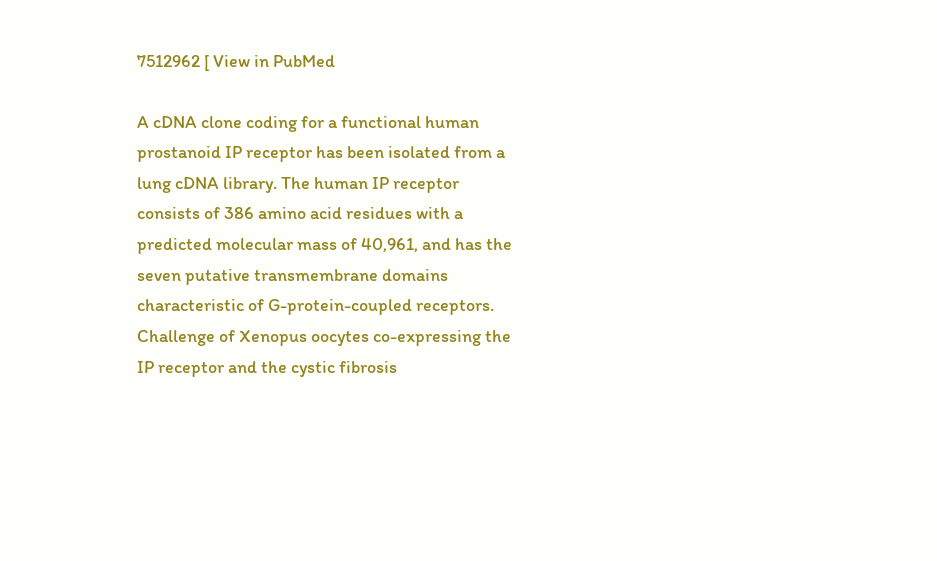7512962 [ View in PubMed

A cDNA clone coding for a functional human prostanoid IP receptor has been isolated from a lung cDNA library. The human IP receptor consists of 386 amino acid residues with a predicted molecular mass of 40,961, and has the seven putative transmembrane domains characteristic of G-protein-coupled receptors. Challenge of Xenopus oocytes co-expressing the IP receptor and the cystic fibrosis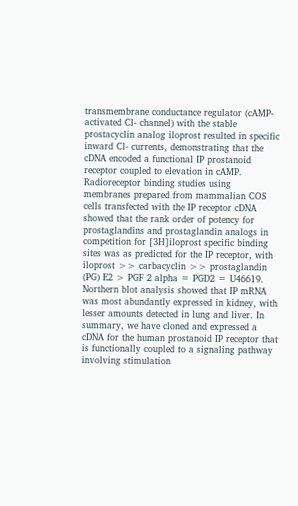transmembrane conductance regulator (cAMP-activated Cl- channel) with the stable prostacyclin analog iloprost resulted in specific inward Cl- currents, demonstrating that the cDNA encoded a functional IP prostanoid receptor coupled to elevation in cAMP. Radioreceptor binding studies using membranes prepared from mammalian COS cells transfected with the IP receptor cDNA showed that the rank order of potency for prostaglandins and prostaglandin analogs in competition for [3H]iloprost specific binding sites was as predicted for the IP receptor, with iloprost >> carbacyclin >> prostaglandin (PG) E2 > PGF 2 alpha = PGD2 = U46619. Northern blot analysis showed that IP mRNA was most abundantly expressed in kidney, with lesser amounts detected in lung and liver. In summary, we have cloned and expressed a cDNA for the human prostanoid IP receptor that is functionally coupled to a signaling pathway involving stimulation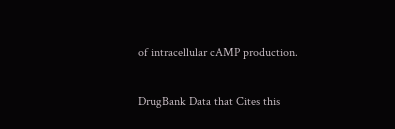of intracellular cAMP production.

DrugBank Data that Cites this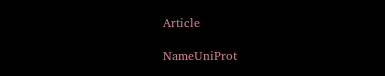Article

NameUniProt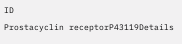ID
Prostacyclin receptorP43119Details